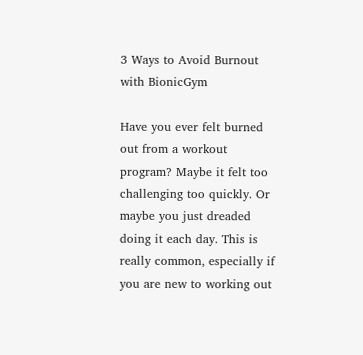3 Ways to Avoid Burnout with BionicGym

Have you ever felt burned out from a workout program? Maybe it felt too challenging too quickly. Or maybe you just dreaded doing it each day. This is really common, especially if you are new to working out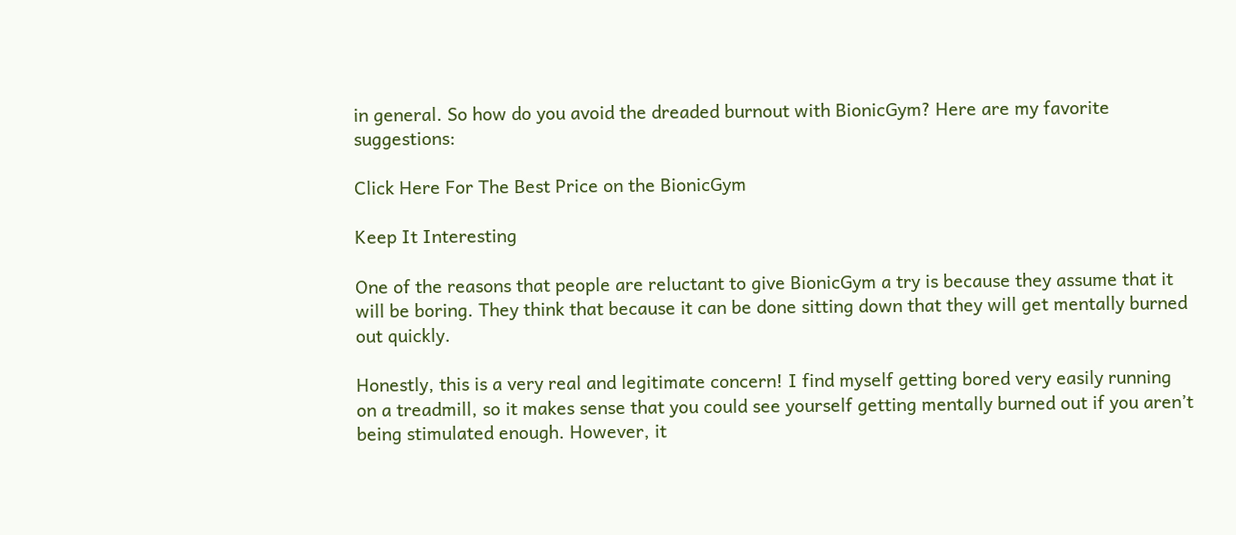in general. So how do you avoid the dreaded burnout with BionicGym? Here are my favorite suggestions:

Click Here For The Best Price on the BionicGym

Keep It Interesting

One of the reasons that people are reluctant to give BionicGym a try is because they assume that it will be boring. They think that because it can be done sitting down that they will get mentally burned out quickly.

Honestly, this is a very real and legitimate concern! I find myself getting bored very easily running on a treadmill, so it makes sense that you could see yourself getting mentally burned out if you aren’t being stimulated enough. However, it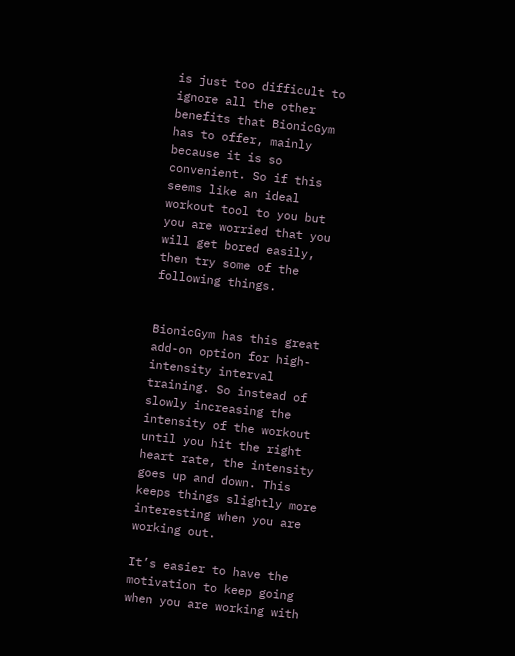is just too difficult to ignore all the other benefits that BionicGym has to offer, mainly because it is so convenient. So if this seems like an ideal workout tool to you but you are worried that you will get bored easily, then try some of the following things.


BionicGym has this great add-on option for high-intensity interval training. So instead of slowly increasing the intensity of the workout until you hit the right heart rate, the intensity goes up and down. This keeps things slightly more interesting when you are working out.

It’s easier to have the motivation to keep going when you are working with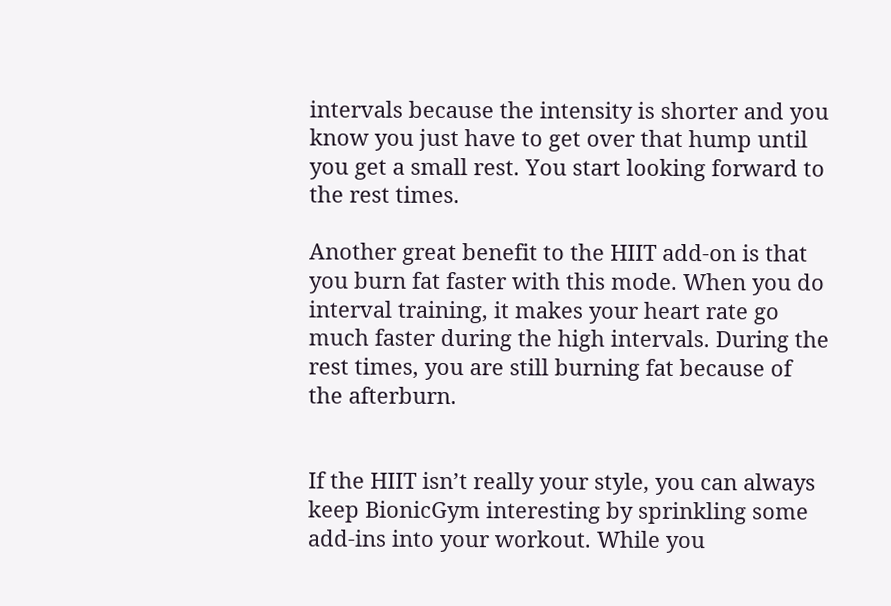intervals because the intensity is shorter and you know you just have to get over that hump until you get a small rest. You start looking forward to the rest times.

Another great benefit to the HIIT add-on is that you burn fat faster with this mode. When you do interval training, it makes your heart rate go much faster during the high intervals. During the rest times, you are still burning fat because of the afterburn.


If the HIIT isn’t really your style, you can always keep BionicGym interesting by sprinkling some add-ins into your workout. While you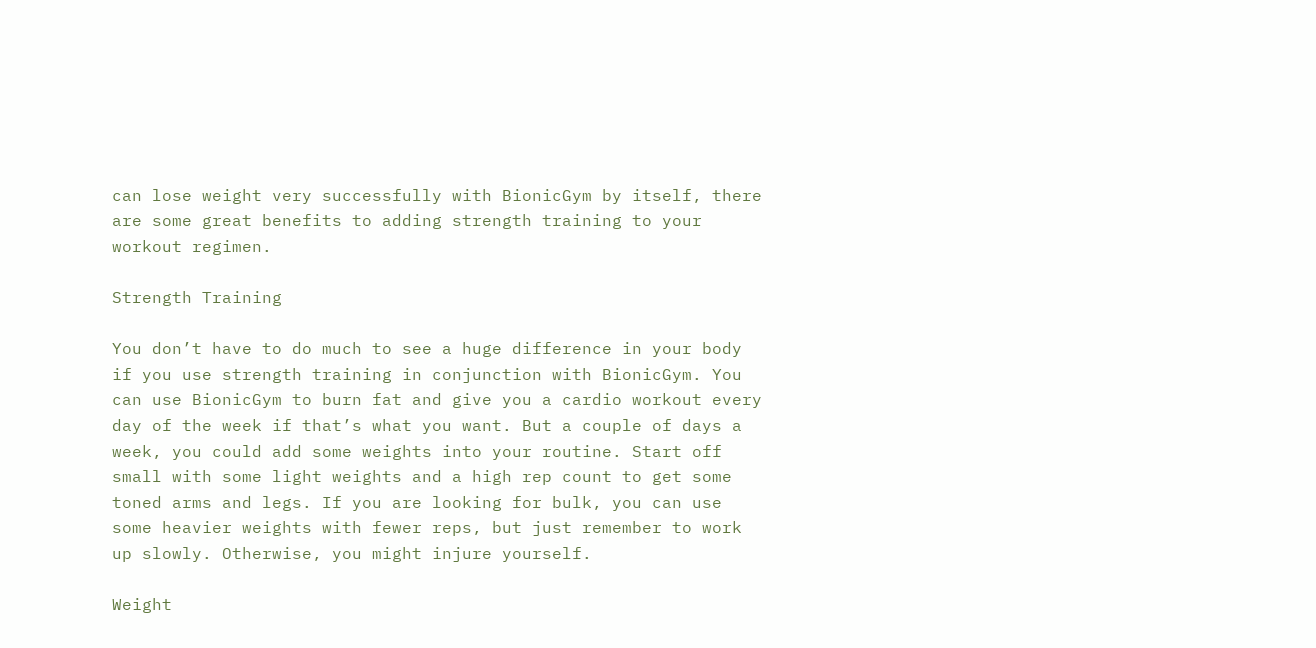can lose weight very successfully with BionicGym by itself, there are some great benefits to adding strength training to your workout regimen.

Strength Training

You don’t have to do much to see a huge difference in your body if you use strength training in conjunction with BionicGym. You can use BionicGym to burn fat and give you a cardio workout every day of the week if that’s what you want. But a couple of days a week, you could add some weights into your routine. Start off small with some light weights and a high rep count to get some toned arms and legs. If you are looking for bulk, you can use some heavier weights with fewer reps, but just remember to work up slowly. Otherwise, you might injure yourself.

Weight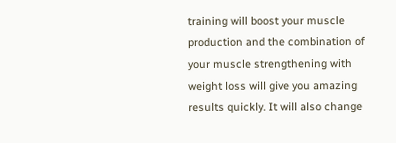training will boost your muscle production and the combination of your muscle strengthening with weight loss will give you amazing results quickly. It will also change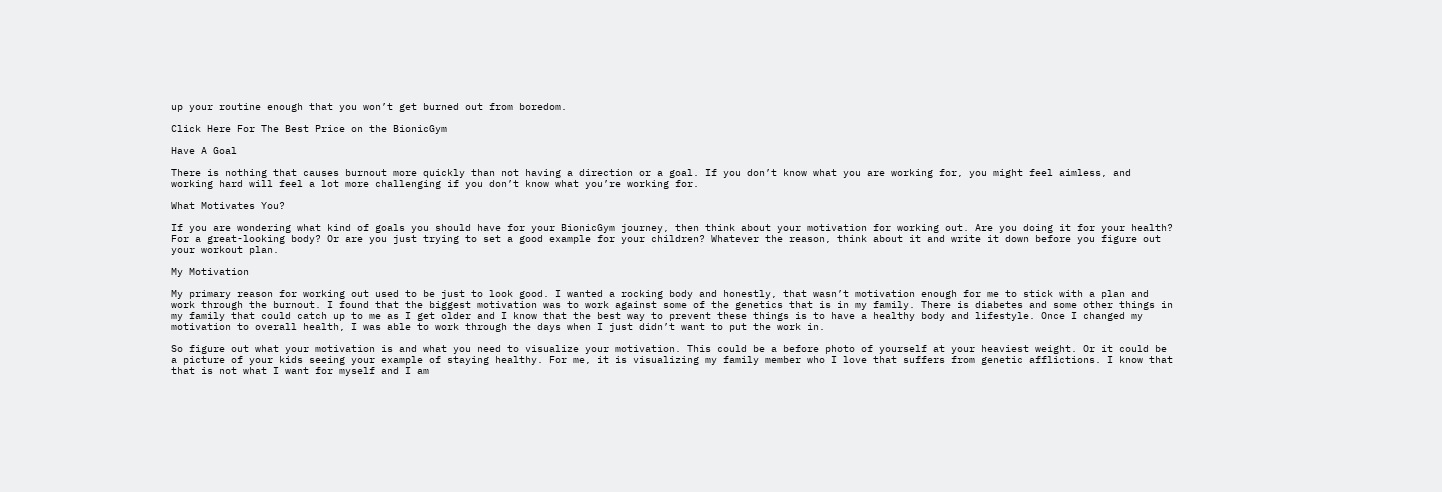up your routine enough that you won’t get burned out from boredom.

Click Here For The Best Price on the BionicGym

Have A Goal

There is nothing that causes burnout more quickly than not having a direction or a goal. If you don’t know what you are working for, you might feel aimless, and working hard will feel a lot more challenging if you don’t know what you’re working for.

What Motivates You?

If you are wondering what kind of goals you should have for your BionicGym journey, then think about your motivation for working out. Are you doing it for your health? For a great-looking body? Or are you just trying to set a good example for your children? Whatever the reason, think about it and write it down before you figure out your workout plan.

My Motivation

My primary reason for working out used to be just to look good. I wanted a rocking body and honestly, that wasn’t motivation enough for me to stick with a plan and work through the burnout. I found that the biggest motivation was to work against some of the genetics that is in my family. There is diabetes and some other things in my family that could catch up to me as I get older and I know that the best way to prevent these things is to have a healthy body and lifestyle. Once I changed my motivation to overall health, I was able to work through the days when I just didn’t want to put the work in.

So figure out what your motivation is and what you need to visualize your motivation. This could be a before photo of yourself at your heaviest weight. Or it could be a picture of your kids seeing your example of staying healthy. For me, it is visualizing my family member who I love that suffers from genetic afflictions. I know that that is not what I want for myself and I am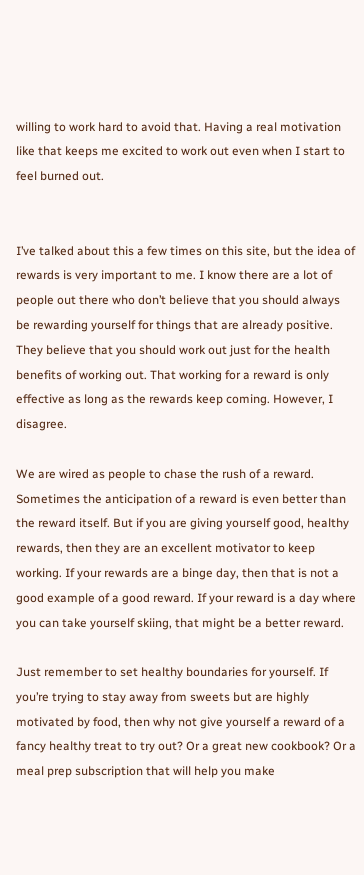willing to work hard to avoid that. Having a real motivation like that keeps me excited to work out even when I start to feel burned out.


I’ve talked about this a few times on this site, but the idea of rewards is very important to me. I know there are a lot of people out there who don’t believe that you should always be rewarding yourself for things that are already positive. They believe that you should work out just for the health benefits of working out. That working for a reward is only effective as long as the rewards keep coming. However, I disagree.

We are wired as people to chase the rush of a reward. Sometimes the anticipation of a reward is even better than the reward itself. But if you are giving yourself good, healthy rewards, then they are an excellent motivator to keep working. If your rewards are a binge day, then that is not a good example of a good reward. If your reward is a day where you can take yourself skiing, that might be a better reward.

Just remember to set healthy boundaries for yourself. If you’re trying to stay away from sweets but are highly motivated by food, then why not give yourself a reward of a fancy healthy treat to try out? Or a great new cookbook? Or a meal prep subscription that will help you make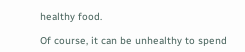healthy food.

Of course, it can be unhealthy to spend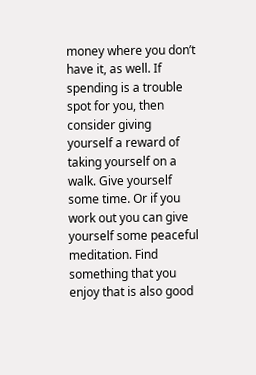money where you don’t have it, as well. If spending is a trouble spot for you, then consider giving yourself a reward of taking yourself on a walk. Give yourself some time. Or if you work out you can give yourself some peaceful meditation. Find something that you enjoy that is also good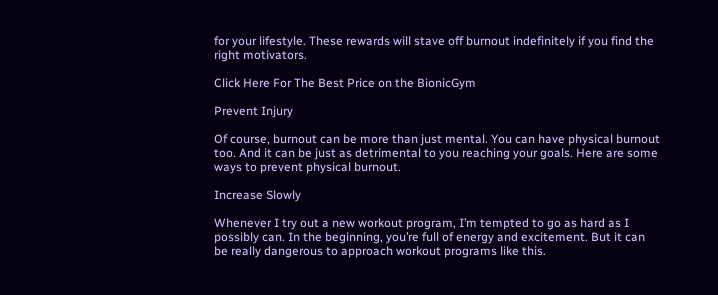for your lifestyle. These rewards will stave off burnout indefinitely if you find the right motivators.

Click Here For The Best Price on the BionicGym

Prevent Injury

Of course, burnout can be more than just mental. You can have physical burnout too. And it can be just as detrimental to you reaching your goals. Here are some ways to prevent physical burnout.

Increase Slowly

Whenever I try out a new workout program, I’m tempted to go as hard as I possibly can. In the beginning, you’re full of energy and excitement. But it can be really dangerous to approach workout programs like this.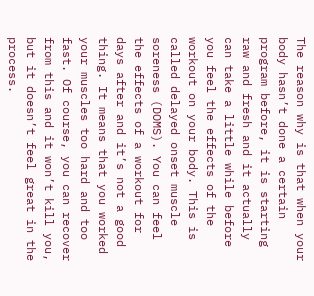The reason why is that when your body hasn’t done a certain program before, it is starting raw and fresh and it actually can take a little while before you feel the effects of the workout on your body. This is called delayed onset muscle soreness (DOMS). You can feel the effects of a workout for days after and it’s not a good thing. It means that you worked your muscles too hard and too fast. Of course, you can recover from this and it won’t kill you, but it doesn’t feel great in the process.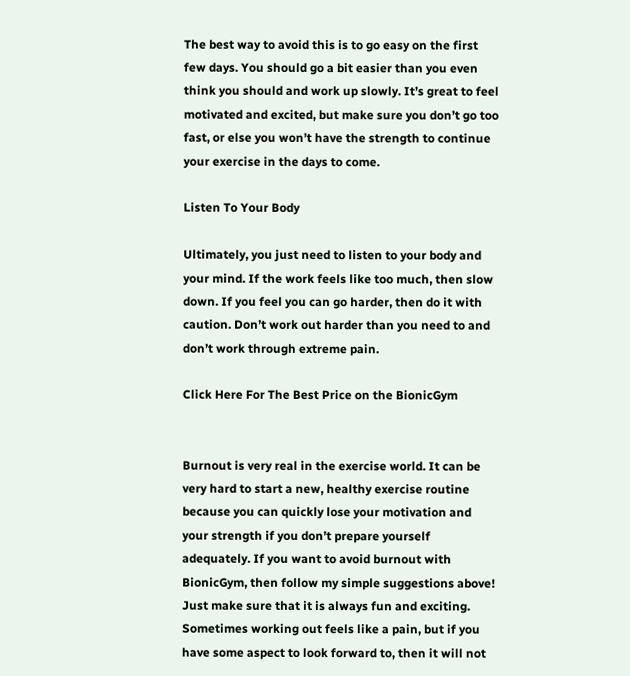The best way to avoid this is to go easy on the first few days. You should go a bit easier than you even think you should and work up slowly. It’s great to feel motivated and excited, but make sure you don’t go too fast, or else you won’t have the strength to continue your exercise in the days to come.

Listen To Your Body

Ultimately, you just need to listen to your body and your mind. If the work feels like too much, then slow down. If you feel you can go harder, then do it with caution. Don’t work out harder than you need to and don’t work through extreme pain.

Click Here For The Best Price on the BionicGym


Burnout is very real in the exercise world. It can be very hard to start a new, healthy exercise routine because you can quickly lose your motivation and your strength if you don’t prepare yourself adequately. If you want to avoid burnout with BionicGym, then follow my simple suggestions above! Just make sure that it is always fun and exciting. Sometimes working out feels like a pain, but if you have some aspect to look forward to, then it will not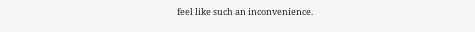feel like such an inconvenience.